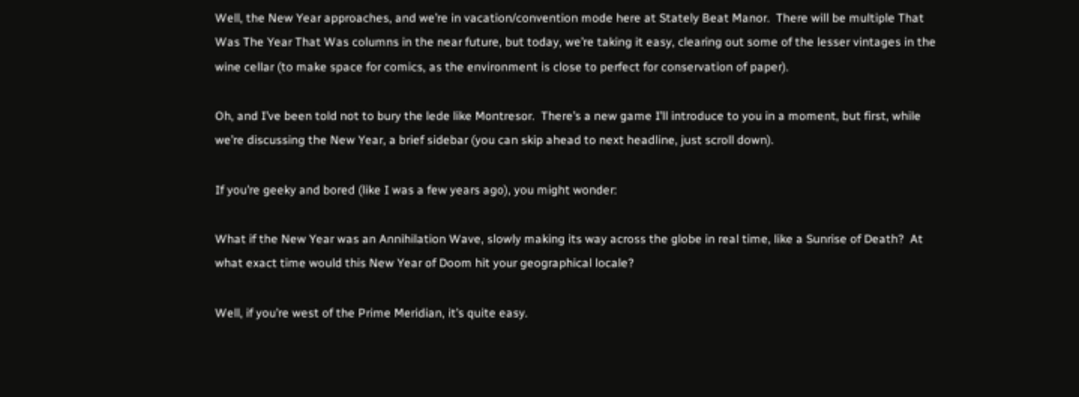Well, the New Year approaches, and we’re in vacation/convention mode here at Stately Beat Manor.  There will be multiple That Was The Year That Was columns in the near future, but today, we’re taking it easy, clearing out some of the lesser vintages in the wine cellar (to make space for comics, as the environment is close to perfect for conservation of paper).

Oh, and I’ve been told not to bury the lede like Montresor.  There’s a new game I’ll introduce to you in a moment, but first, while we’re discussing the New Year, a brief sidebar (you can skip ahead to next headline, just scroll down).

If you’re geeky and bored (like I was a few years ago), you might wonder:

What if the New Year was an Annihilation Wave, slowly making its way across the globe in real time, like a Sunrise of Death?  At what exact time would this New Year of Doom hit your geographical locale?

Well, if you’re west of the Prime Meridian, it’s quite easy.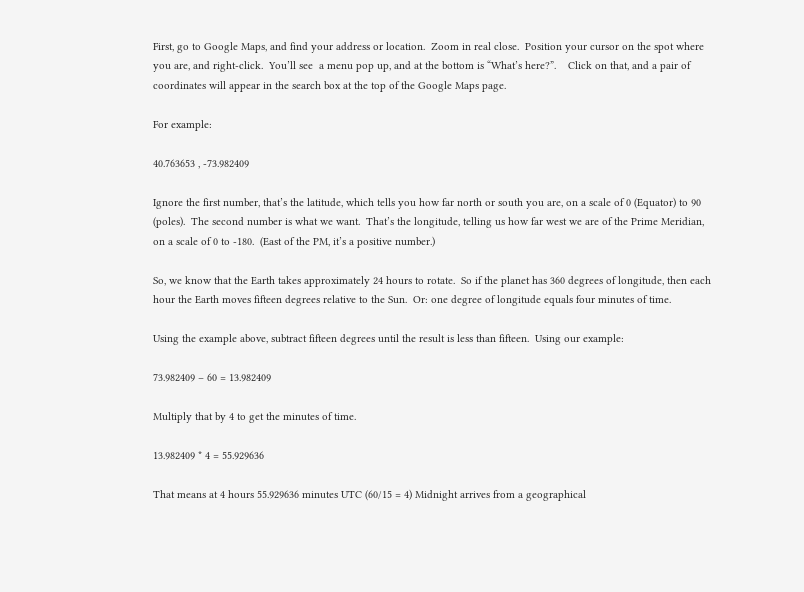First, go to Google Maps, and find your address or location.  Zoom in real close.  Position your cursor on the spot where you are, and right-click.  You’ll see  a menu pop up, and at the bottom is “What’s here?”.    Click on that, and a pair of coordinates will appear in the search box at the top of the Google Maps page.

For example:

40.763653 , -73.982409

Ignore the first number, that’s the latitude, which tells you how far north or south you are, on a scale of 0 (Equator) to 90 (poles).  The second number is what we want.  That’s the longitude, telling us how far west we are of the Prime Meridian, on a scale of 0 to -180.  (East of the PM, it’s a positive number.)

So, we know that the Earth takes approximately 24 hours to rotate.  So if the planet has 360 degrees of longitude, then each hour the Earth moves fifteen degrees relative to the Sun.  Or: one degree of longitude equals four minutes of time.

Using the example above, subtract fifteen degrees until the result is less than fifteen.  Using our example:

73.982409 – 60 = 13.982409

Multiply that by 4 to get the minutes of time.

13.982409 * 4 = 55.929636

That means at 4 hours 55.929636 minutes UTC (60/15 = 4) Midnight arrives from a geographical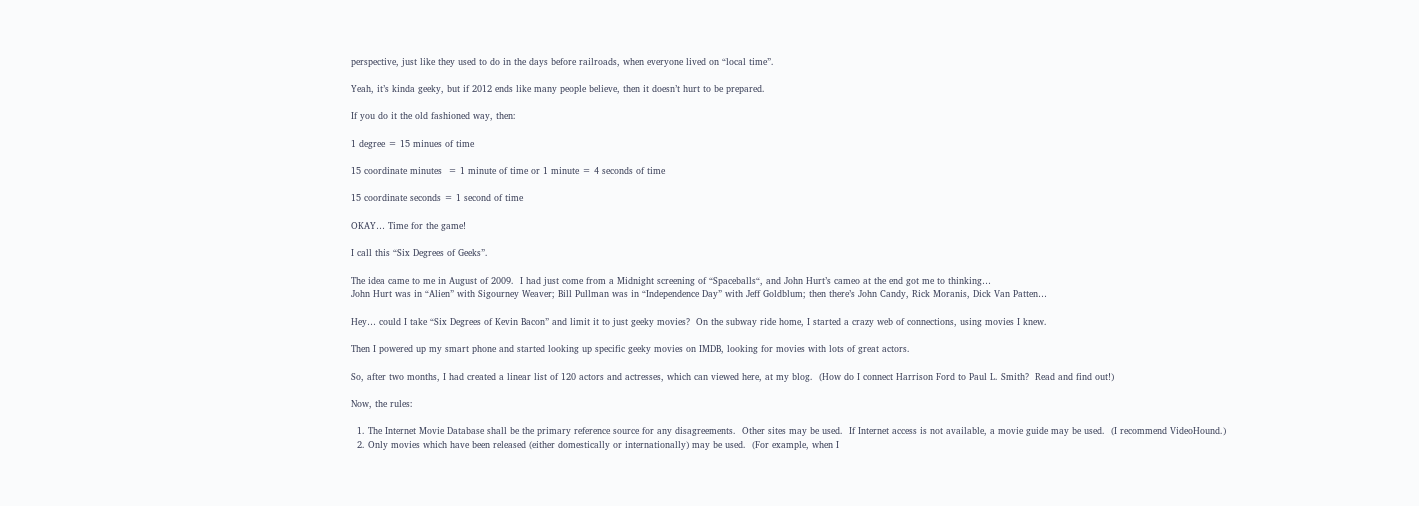perspective, just like they used to do in the days before railroads, when everyone lived on “local time”.

Yeah, it’s kinda geeky, but if 2012 ends like many people believe, then it doesn’t hurt to be prepared.

If you do it the old fashioned way, then:

1 degree = 15 minues of time

15 coordinate minutes  = 1 minute of time or 1 minute = 4 seconds of time

15 coordinate seconds = 1 second of time

OKAY… Time for the game!

I call this “Six Degrees of Geeks”.

The idea came to me in August of 2009.  I had just come from a Midnight screening of “Spaceballs“, and John Hurt’s cameo at the end got me to thinking…
John Hurt was in “Alien” with Sigourney Weaver; Bill Pullman was in “Independence Day” with Jeff Goldblum; then there’s John Candy, Rick Moranis, Dick Van Patten…

Hey… could I take “Six Degrees of Kevin Bacon” and limit it to just geeky movies?  On the subway ride home, I started a crazy web of connections, using movies I knew.

Then I powered up my smart phone and started looking up specific geeky movies on IMDB, looking for movies with lots of great actors.

So, after two months, I had created a linear list of 120 actors and actresses, which can viewed here, at my blog.  (How do I connect Harrison Ford to Paul L. Smith?  Read and find out!)

Now, the rules:

  1. The Internet Movie Database shall be the primary reference source for any disagreements.  Other sites may be used.  If Internet access is not available, a movie guide may be used.  (I recommend VideoHound.)
  2. Only movies which have been released (either domestically or internationally) may be used.  (For example, when I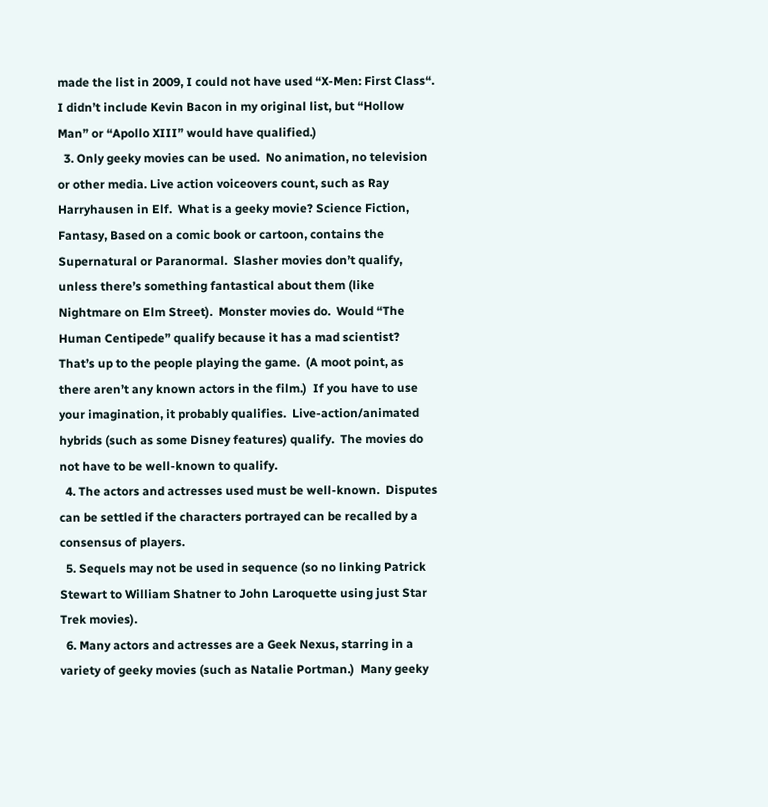made the list in 2009, I could not have used “X-Men: First Class“.  I didn’t include Kevin Bacon in my original list, but “Hollow Man” or “Apollo XIII” would have qualified.)
  3. Only geeky movies can be used.  No animation, no television or other media. Live action voiceovers count, such as Ray Harryhausen in Elf.  What is a geeky movie? Science Fiction, Fantasy, Based on a comic book or cartoon, contains the Supernatural or Paranormal.  Slasher movies don’t qualify, unless there’s something fantastical about them (like Nightmare on Elm Street).  Monster movies do.  Would “The Human Centipede” qualify because it has a mad scientist?  That’s up to the people playing the game.  (A moot point, as there aren’t any known actors in the film.)  If you have to use your imagination, it probably qualifies.  Live-action/animated hybrids (such as some Disney features) qualify.  The movies do not have to be well-known to qualify.
  4. The actors and actresses used must be well-known.  Disputes can be settled if the characters portrayed can be recalled by a consensus of players.
  5. Sequels may not be used in sequence (so no linking Patrick Stewart to William Shatner to John Laroquette using just Star Trek movies).
  6. Many actors and actresses are a Geek Nexus, starring in a variety of geeky movies (such as Natalie Portman.)  Many geeky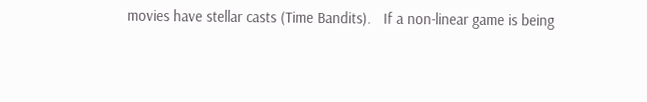movies have stellar casts (Time Bandits).   If a non-linear game is being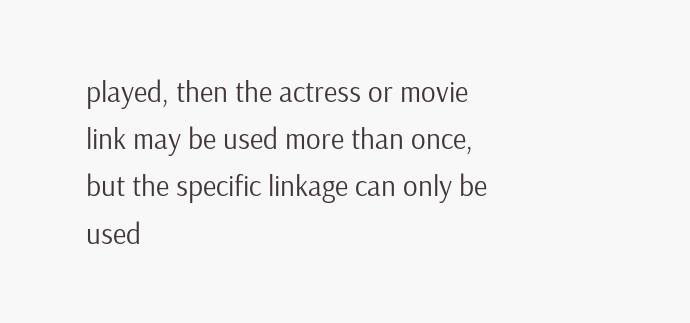played, then the actress or movie link may be used more than once, but the specific linkage can only be used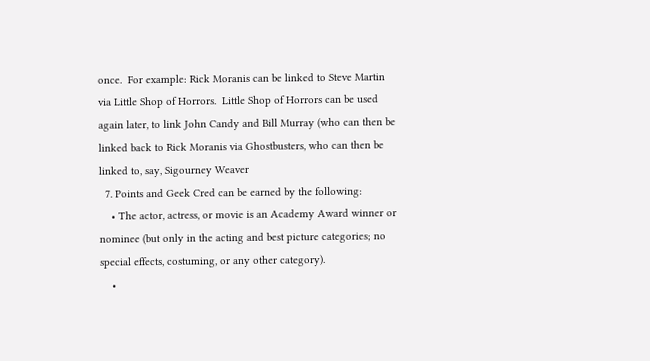once.  For example: Rick Moranis can be linked to Steve Martin via Little Shop of Horrors.  Little Shop of Horrors can be used again later, to link John Candy and Bill Murray (who can then be linked back to Rick Moranis via Ghostbusters, who can then be linked to, say, Sigourney Weaver
  7. Points and Geek Cred can be earned by the following:
    • The actor, actress, or movie is an Academy Award winner or nominee (but only in the acting and best picture categories; no special effects, costuming, or any other category).
    •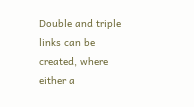Double and triple links can be created, where either a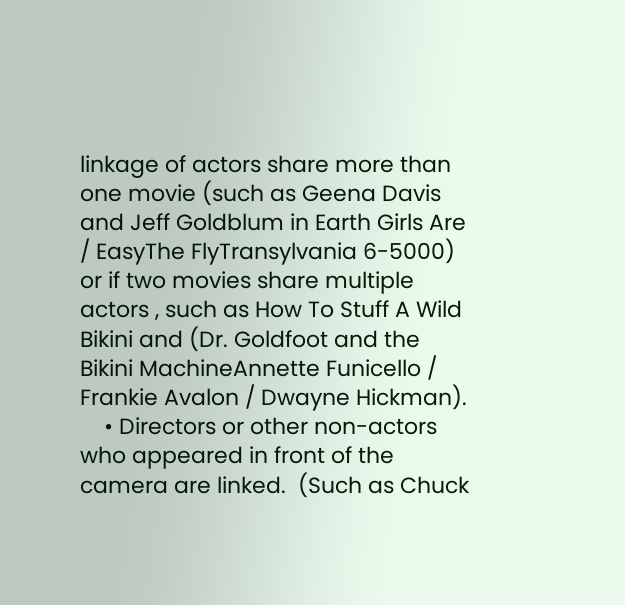linkage of actors share more than one movie (such as Geena Davis and Jeff Goldblum in Earth Girls Are / EasyThe FlyTransylvania 6-5000) or if two movies share multiple actors , such as How To Stuff A Wild Bikini and (Dr. Goldfoot and the Bikini MachineAnnette Funicello / Frankie Avalon / Dwayne Hickman).
    • Directors or other non-actors who appeared in front of the camera are linked.  (Such as Chuck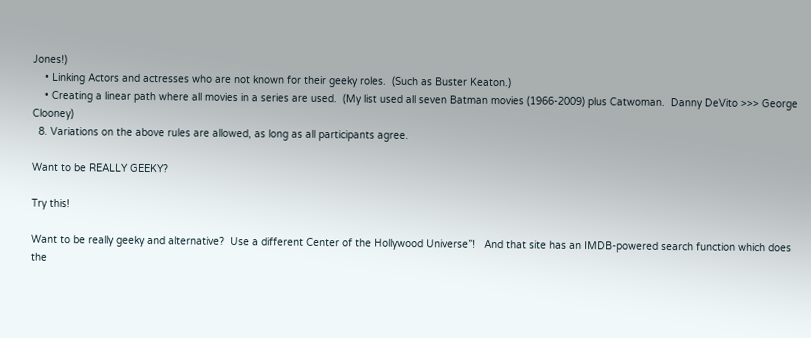Jones!)
    • Linking Actors and actresses who are not known for their geeky roles.  (Such as Buster Keaton.)
    • Creating a linear path where all movies in a series are used.  (My list used all seven Batman movies (1966-2009) plus Catwoman.  Danny DeVito >>> George Clooney)
  8. Variations on the above rules are allowed, as long as all participants agree.

Want to be REALLY GEEKY?

Try this!

Want to be really geeky and alternative?  Use a different Center of the Hollywood Universe”!   And that site has an IMDB-powered search function which does the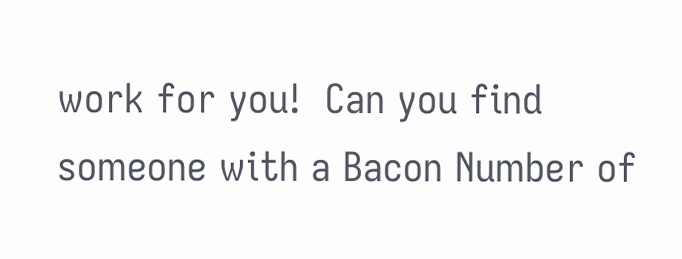work for you!  Can you find someone with a Bacon Number of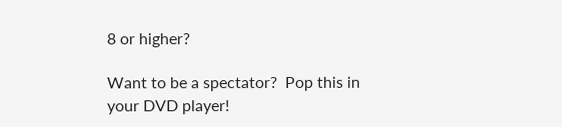8 or higher?

Want to be a spectator?  Pop this in your DVD player!